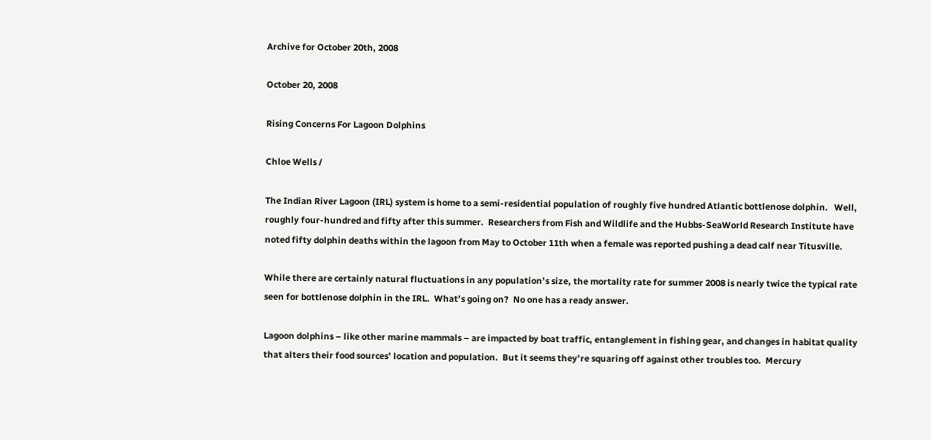Archive for October 20th, 2008

October 20, 2008

Rising Concerns For Lagoon Dolphins

Chloe Wells /

The Indian River Lagoon (IRL) system is home to a semi-residential population of roughly five hundred Atlantic bottlenose dolphin.   Well, roughly four-hundred and fifty after this summer.  Researchers from Fish and Wildlife and the Hubbs-SeaWorld Research Institute have noted fifty dolphin deaths within the lagoon from May to October 11th when a female was reported pushing a dead calf near Titusville.

While there are certainly natural fluctuations in any population’s size, the mortality rate for summer 2008 is nearly twice the typical rate seen for bottlenose dolphin in the IRL.  What’s going on?  No one has a ready answer.

Lagoon dolphins – like other marine mammals – are impacted by boat traffic, entanglement in fishing gear, and changes in habitat quality that alters their food sources’ location and population.  But it seems they’re squaring off against other troubles too.  Mercury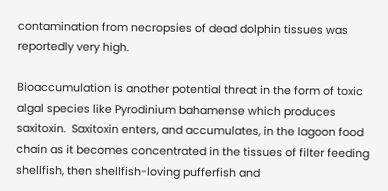contamination from necropsies of dead dolphin tissues was reportedly very high.

Bioaccumulation is another potential threat in the form of toxic algal species like Pyrodinium bahamense which produces saxitoxin.  Saxitoxin enters, and accumulates, in the lagoon food chain as it becomes concentrated in the tissues of filter feeding shellfish, then shellfish-loving pufferfish and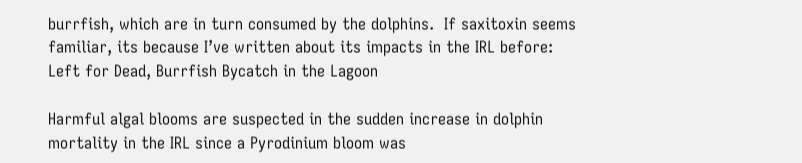burrfish, which are in turn consumed by the dolphins.  If saxitoxin seems familiar, its because I’ve written about its impacts in the IRL before: Left for Dead, Burrfish Bycatch in the Lagoon

Harmful algal blooms are suspected in the sudden increase in dolphin mortality in the IRL since a Pyrodinium bloom was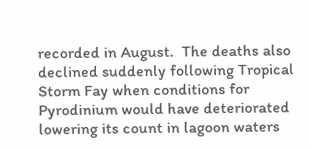recorded in August.  The deaths also declined suddenly following Tropical Storm Fay when conditions for Pyrodinium would have deteriorated lowering its count in lagoon waters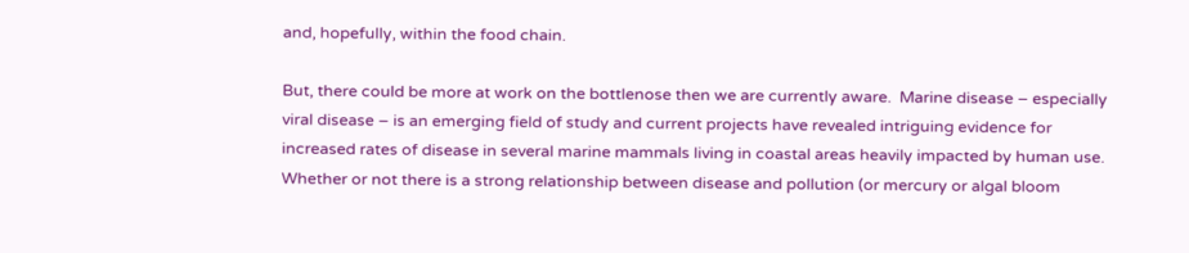and, hopefully, within the food chain.

But, there could be more at work on the bottlenose then we are currently aware.  Marine disease – especially viral disease – is an emerging field of study and current projects have revealed intriguing evidence for increased rates of disease in several marine mammals living in coastal areas heavily impacted by human use.  Whether or not there is a strong relationship between disease and pollution (or mercury or algal bloom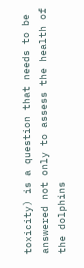toxicity) is a question that needs to be answered not only to assess the health of the dolphins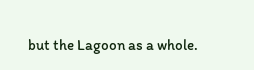but the Lagoon as a whole.